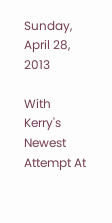Sunday, April 28, 2013

With Kerry's Newest Attempt At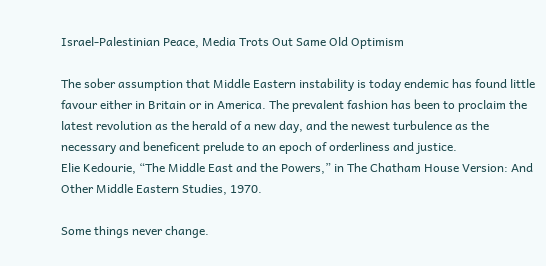Israel-Palestinian Peace, Media Trots Out Same Old Optimism

The sober assumption that Middle Eastern instability is today endemic has found little favour either in Britain or in America. The prevalent fashion has been to proclaim the latest revolution as the herald of a new day, and the newest turbulence as the necessary and beneficent prelude to an epoch of orderliness and justice.
Elie Kedourie, “The Middle East and the Powers,” in The Chatham House Version: And Other Middle Eastern Studies, 1970.

Some things never change.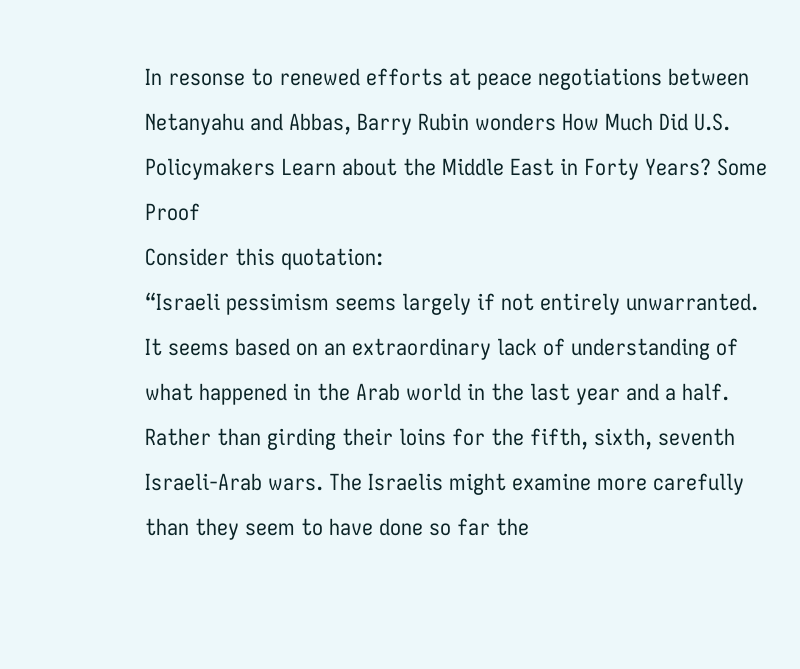In resonse to renewed efforts at peace negotiations between Netanyahu and Abbas, Barry Rubin wonders How Much Did U.S. Policymakers Learn about the Middle East in Forty Years? Some Proof
Consider this quotation:
“Israeli pessimism seems largely if not entirely unwarranted. It seems based on an extraordinary lack of understanding of what happened in the Arab world in the last year and a half. Rather than girding their loins for the fifth, sixth, seventh Israeli-Arab wars. The Israelis might examine more carefully than they seem to have done so far the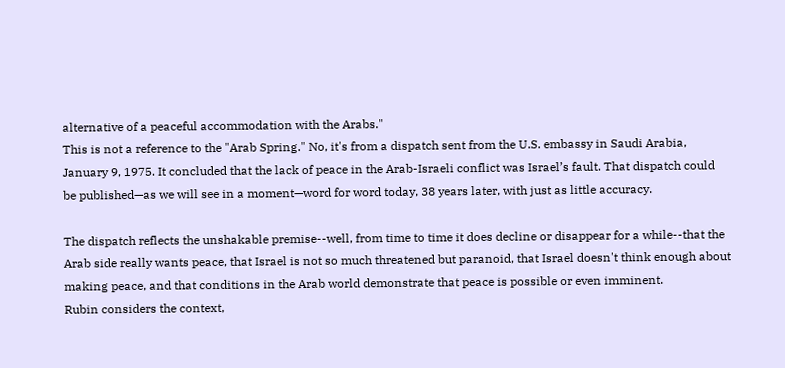alternative of a peaceful accommodation with the Arabs."
This is not a reference to the "Arab Spring." No, it's from a dispatch sent from the U.S. embassy in Saudi Arabia, January 9, 1975. It concluded that the lack of peace in the Arab-Israeli conflict was Israel’s fault. That dispatch could be published—as we will see in a moment—word for word today, 38 years later, with just as little accuracy.

The dispatch reflects the unshakable premise--well, from time to time it does decline or disappear for a while--that the Arab side really wants peace, that Israel is not so much threatened but paranoid, that Israel doesn't think enough about making peace, and that conditions in the Arab world demonstrate that peace is possible or even imminent.
Rubin considers the context,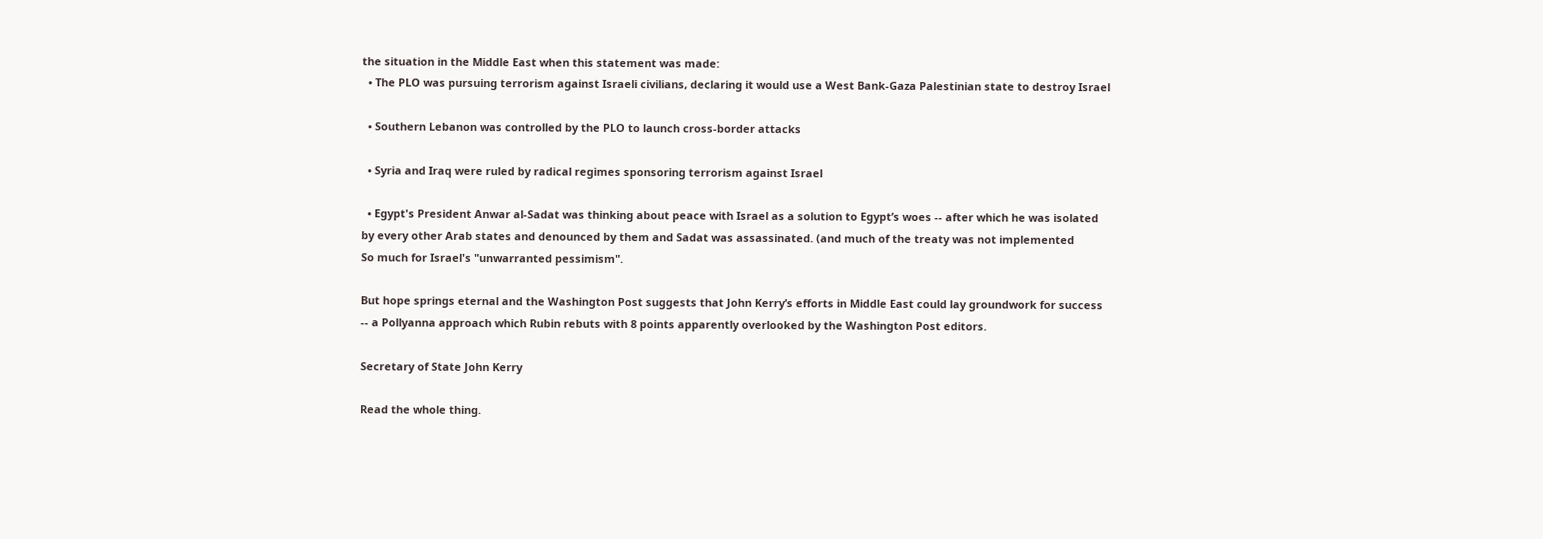the situation in the Middle East when this statement was made:
  • The PLO was pursuing terrorism against Israeli civilians, declaring it would use a West Bank-Gaza Palestinian state to destroy Israel

  • Southern Lebanon was controlled by the PLO to launch cross-border attacks

  • Syria and Iraq were ruled by radical regimes sponsoring terrorism against Israel

  • Egypt's President Anwar al-Sadat was thinking about peace with Israel as a solution to Egypt’s woes -- after which he was isolated by every other Arab states and denounced by them and Sadat was assassinated. (and much of the treaty was not implemented
So much for Israel's "unwarranted pessimism".

But hope springs eternal and the Washington Post suggests that John Kerry’s efforts in Middle East could lay groundwork for success -- a Pollyanna approach which Rubin rebuts with 8 points apparently overlooked by the Washington Post editors.

Secretary of State John Kerry

Read the whole thing.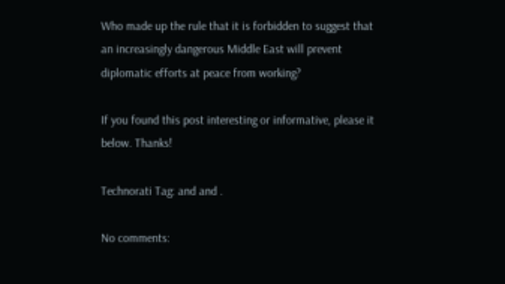Who made up the rule that it is forbidden to suggest that an increasingly dangerous Middle East will prevent diplomatic efforts at peace from working?

If you found this post interesting or informative, please it below. Thanks!

Technorati Tag: and and .

No comments: